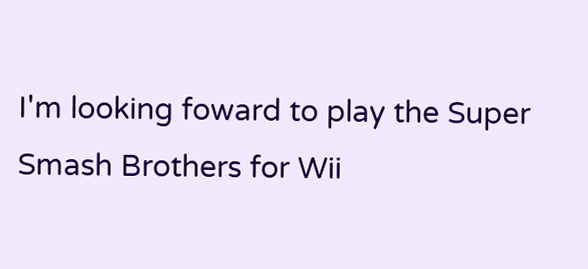I'm looking foward to play the Super Smash Brothers for Wii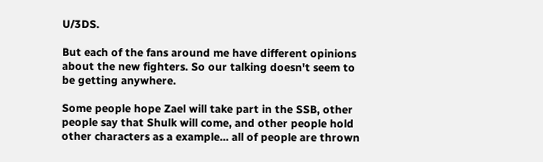U/3DS.

But each of the fans around me have different opinions about the new fighters. So our talking doesn't seem to be getting anywhere.

Some people hope Zael will take part in the SSB, other people say that Shulk will come, and other people hold other characters as a example... all of people are thrown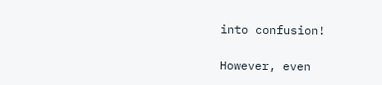into confusion!

However, even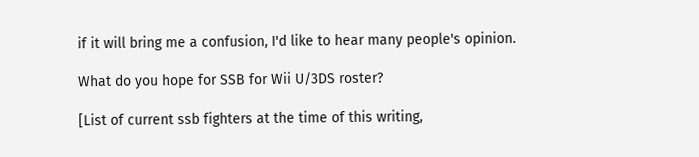if it will bring me a confusion, I'd like to hear many people's opinion.

What do you hope for SSB for Wii U/3DS roster?

[List of current ssb fighters at the time of this writing,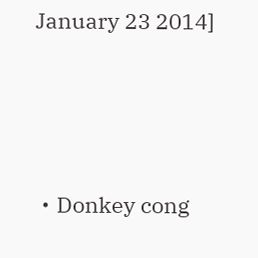January 23 2014]





・Donkey cong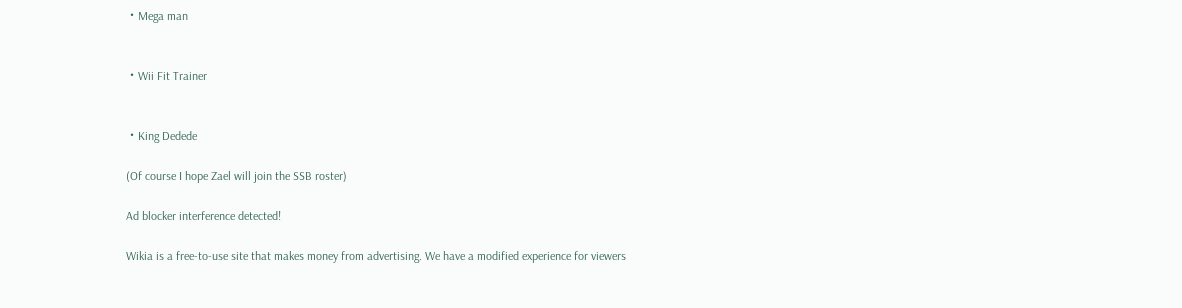・Mega man


・Wii Fit Trainer


・King Dedede

(Of course I hope Zael will join the SSB roster)

Ad blocker interference detected!

Wikia is a free-to-use site that makes money from advertising. We have a modified experience for viewers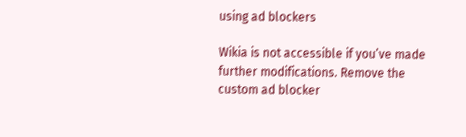using ad blockers

Wikia is not accessible if you’ve made further modifications. Remove the custom ad blocker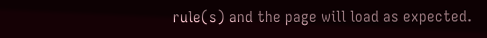rule(s) and the page will load as expected.